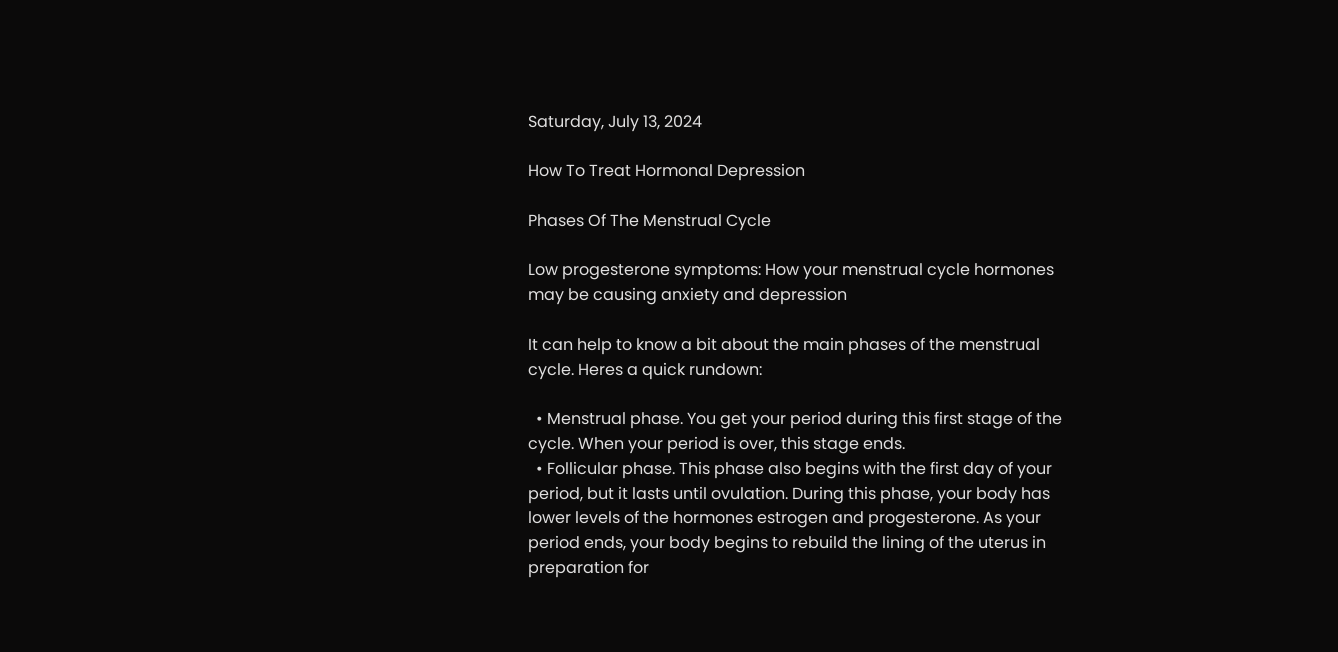Saturday, July 13, 2024

How To Treat Hormonal Depression

Phases Of The Menstrual Cycle

Low progesterone symptoms: How your menstrual cycle hormones may be causing anxiety and depression

It can help to know a bit about the main phases of the menstrual cycle. Heres a quick rundown:

  • Menstrual phase. You get your period during this first stage of the cycle. When your period is over, this stage ends.
  • Follicular phase. This phase also begins with the first day of your period, but it lasts until ovulation. During this phase, your body has lower levels of the hormones estrogen and progesterone. As your period ends, your body begins to rebuild the lining of the uterus in preparation for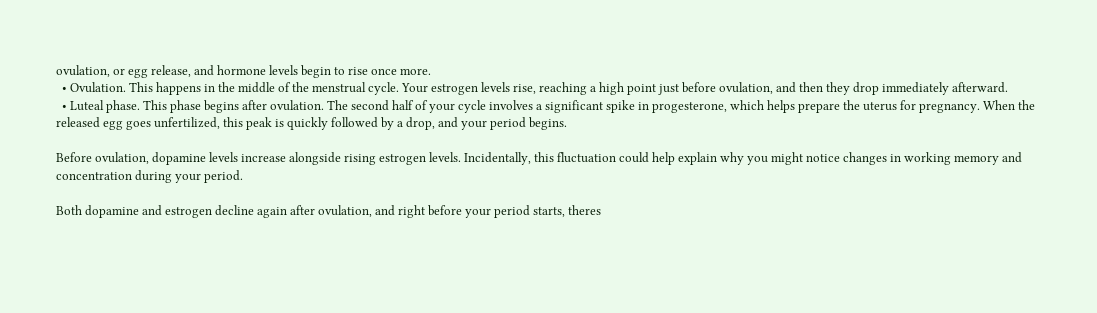ovulation, or egg release, and hormone levels begin to rise once more.
  • Ovulation. This happens in the middle of the menstrual cycle. Your estrogen levels rise, reaching a high point just before ovulation, and then they drop immediately afterward.
  • Luteal phase. This phase begins after ovulation. The second half of your cycle involves a significant spike in progesterone, which helps prepare the uterus for pregnancy. When the released egg goes unfertilized, this peak is quickly followed by a drop, and your period begins.

Before ovulation, dopamine levels increase alongside rising estrogen levels. Incidentally, this fluctuation could help explain why you might notice changes in working memory and concentration during your period.

Both dopamine and estrogen decline again after ovulation, and right before your period starts, theres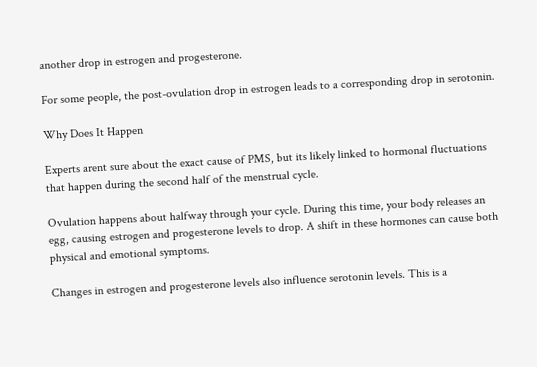another drop in estrogen and progesterone.

For some people, the post-ovulation drop in estrogen leads to a corresponding drop in serotonin.

Why Does It Happen

Experts arent sure about the exact cause of PMS, but its likely linked to hormonal fluctuations that happen during the second half of the menstrual cycle.

Ovulation happens about halfway through your cycle. During this time, your body releases an egg, causing estrogen and progesterone levels to drop. A shift in these hormones can cause both physical and emotional symptoms.

Changes in estrogen and progesterone levels also influence serotonin levels. This is a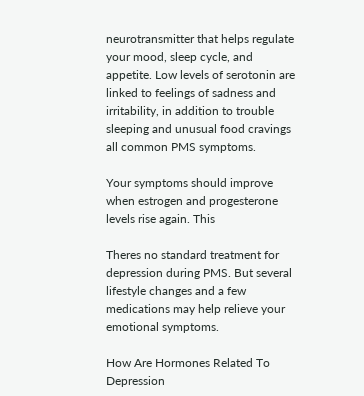neurotransmitter that helps regulate your mood, sleep cycle, and appetite. Low levels of serotonin are linked to feelings of sadness and irritability, in addition to trouble sleeping and unusual food cravings all common PMS symptoms.

Your symptoms should improve when estrogen and progesterone levels rise again. This

Theres no standard treatment for depression during PMS. But several lifestyle changes and a few medications may help relieve your emotional symptoms.

How Are Hormones Related To Depression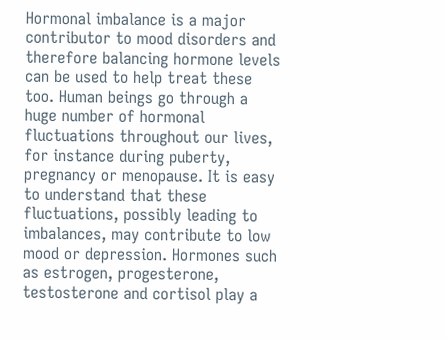Hormonal imbalance is a major contributor to mood disorders and therefore balancing hormone levels can be used to help treat these too. Human beings go through a huge number of hormonal fluctuations throughout our lives, for instance during puberty, pregnancy or menopause. It is easy to understand that these fluctuations, possibly leading to imbalances, may contribute to low mood or depression. Hormones such as estrogen, progesterone, testosterone and cortisol play a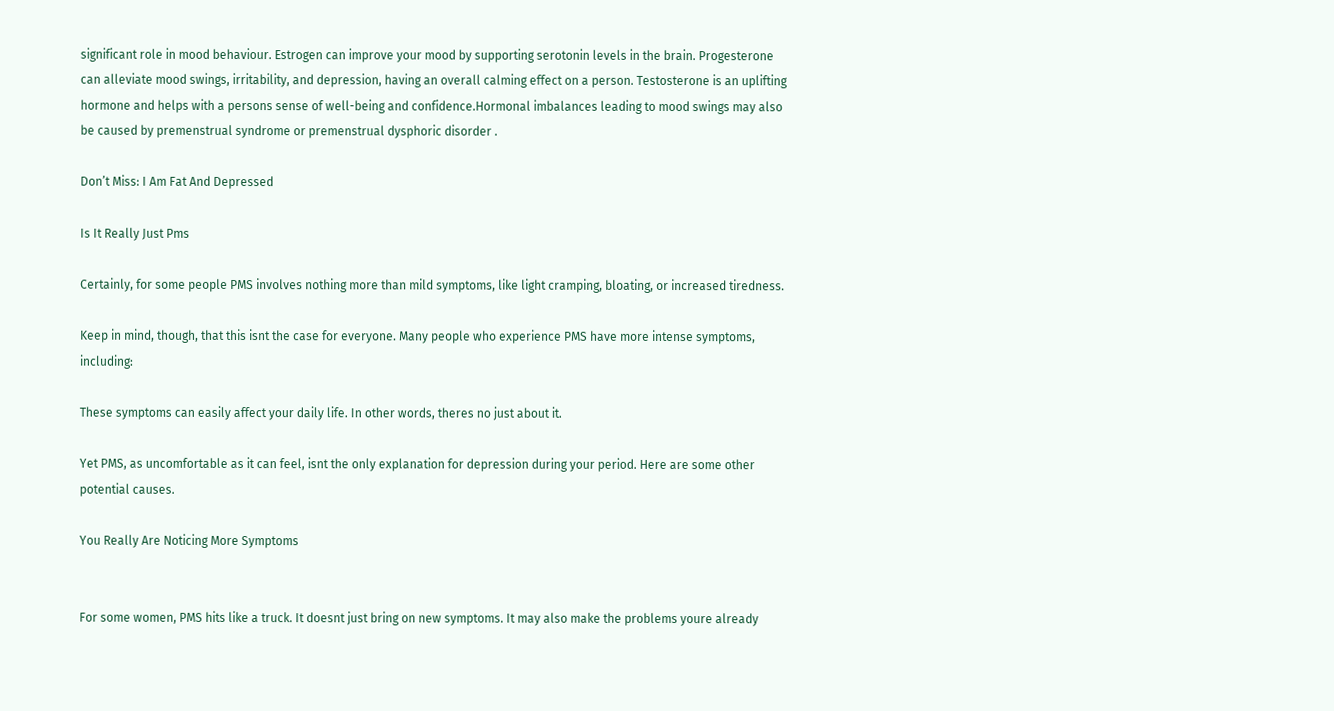significant role in mood behaviour. Estrogen can improve your mood by supporting serotonin levels in the brain. Progesterone can alleviate mood swings, irritability, and depression, having an overall calming effect on a person. Testosterone is an uplifting hormone and helps with a persons sense of well-being and confidence.Hormonal imbalances leading to mood swings may also be caused by premenstrual syndrome or premenstrual dysphoric disorder .

Don’t Miss: I Am Fat And Depressed

Is It Really Just Pms

Certainly, for some people PMS involves nothing more than mild symptoms, like light cramping, bloating, or increased tiredness.

Keep in mind, though, that this isnt the case for everyone. Many people who experience PMS have more intense symptoms, including:

These symptoms can easily affect your daily life. In other words, theres no just about it.

Yet PMS, as uncomfortable as it can feel, isnt the only explanation for depression during your period. Here are some other potential causes.

You Really Are Noticing More Symptoms


For some women, PMS hits like a truck. It doesnt just bring on new symptoms. It may also make the problems youre already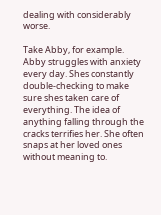dealing with considerably worse.

Take Abby, for example. Abby struggles with anxiety every day. Shes constantly double-checking to make sure shes taken care of everything. The idea of anything falling through the cracks terrifies her. She often snaps at her loved ones without meaning to.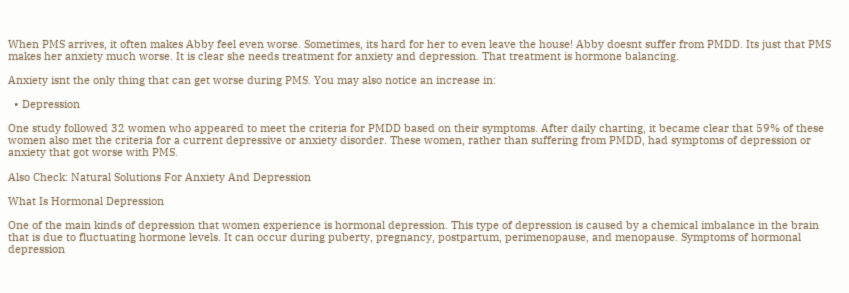When PMS arrives, it often makes Abby feel even worse. Sometimes, its hard for her to even leave the house! Abby doesnt suffer from PMDD. Its just that PMS makes her anxiety much worse. It is clear she needs treatment for anxiety and depression. That treatment is hormone balancing.

Anxiety isnt the only thing that can get worse during PMS. You may also notice an increase in:

  • Depression

One study followed 32 women who appeared to meet the criteria for PMDD based on their symptoms. After daily charting, it became clear that 59% of these women also met the criteria for a current depressive or anxiety disorder. These women, rather than suffering from PMDD, had symptoms of depression or anxiety that got worse with PMS.

Also Check: Natural Solutions For Anxiety And Depression

What Is Hormonal Depression

One of the main kinds of depression that women experience is hormonal depression. This type of depression is caused by a chemical imbalance in the brain that is due to fluctuating hormone levels. It can occur during puberty, pregnancy, postpartum, perimenopause, and menopause. Symptoms of hormonal depression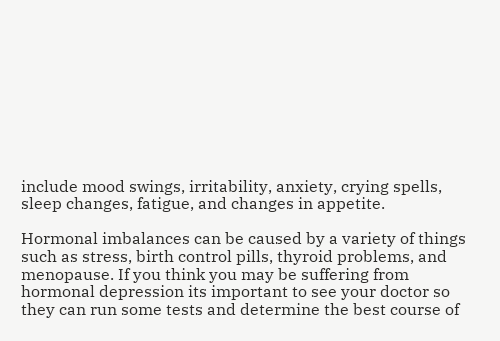include mood swings, irritability, anxiety, crying spells, sleep changes, fatigue, and changes in appetite.

Hormonal imbalances can be caused by a variety of things such as stress, birth control pills, thyroid problems, and menopause. If you think you may be suffering from hormonal depression its important to see your doctor so they can run some tests and determine the best course of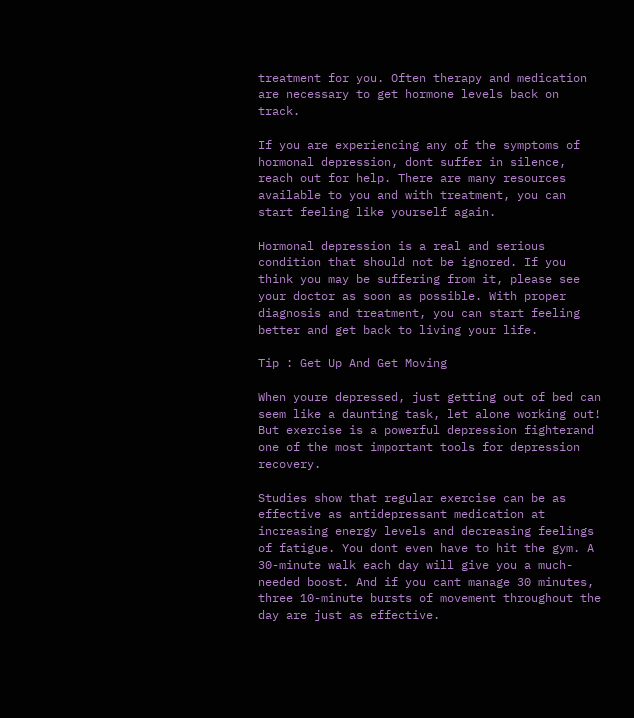treatment for you. Often therapy and medication are necessary to get hormone levels back on track.

If you are experiencing any of the symptoms of hormonal depression, dont suffer in silence, reach out for help. There are many resources available to you and with treatment, you can start feeling like yourself again.

Hormonal depression is a real and serious condition that should not be ignored. If you think you may be suffering from it, please see your doctor as soon as possible. With proper diagnosis and treatment, you can start feeling better and get back to living your life.

Tip : Get Up And Get Moving

When youre depressed, just getting out of bed can seem like a daunting task, let alone working out! But exercise is a powerful depression fighterand one of the most important tools for depression recovery.

Studies show that regular exercise can be as effective as antidepressant medication at increasing energy levels and decreasing feelings of fatigue. You dont even have to hit the gym. A 30-minute walk each day will give you a much-needed boost. And if you cant manage 30 minutes, three 10-minute bursts of movement throughout the day are just as effective.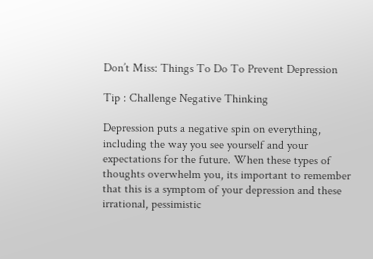Don’t Miss: Things To Do To Prevent Depression

Tip : Challenge Negative Thinking

Depression puts a negative spin on everything, including the way you see yourself and your expectations for the future. When these types of thoughts overwhelm you, its important to remember that this is a symptom of your depression and these irrational, pessimistic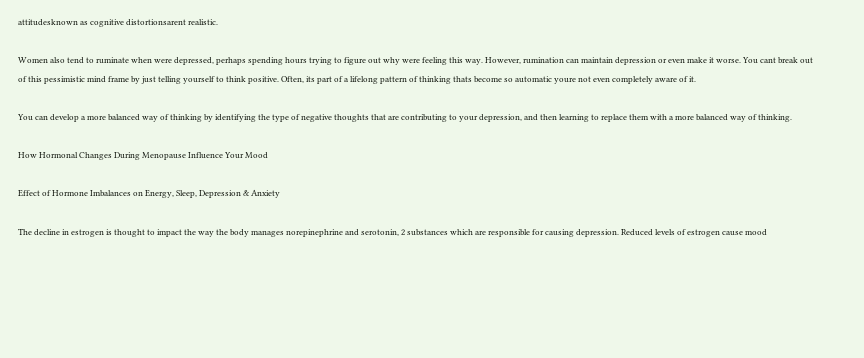attitudesknown as cognitive distortionsarent realistic.

Women also tend to ruminate when were depressed, perhaps spending hours trying to figure out why were feeling this way. However, rumination can maintain depression or even make it worse. You cant break out of this pessimistic mind frame by just telling yourself to think positive. Often, its part of a lifelong pattern of thinking thats become so automatic youre not even completely aware of it.

You can develop a more balanced way of thinking by identifying the type of negative thoughts that are contributing to your depression, and then learning to replace them with a more balanced way of thinking.

How Hormonal Changes During Menopause Influence Your Mood

Effect of Hormone Imbalances on Energy, Sleep, Depression & Anxiety

The decline in estrogen is thought to impact the way the body manages norepinephrine and serotonin, 2 substances which are responsible for causing depression. Reduced levels of estrogen cause mood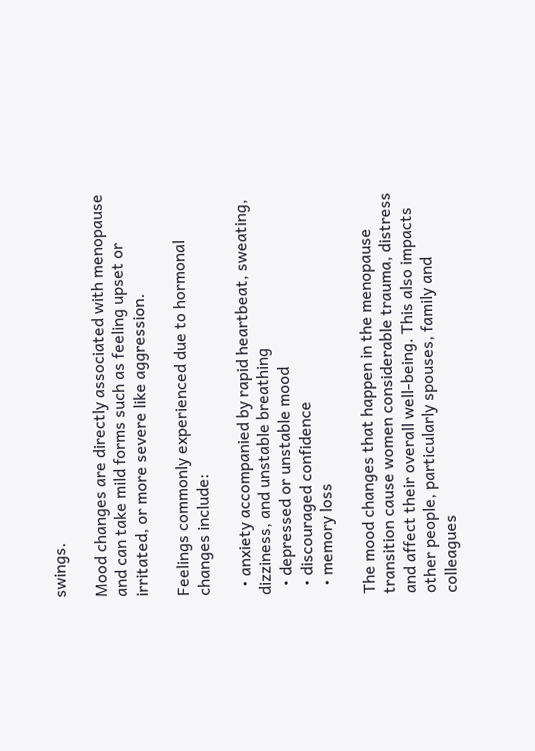swings.

Mood changes are directly associated with menopause and can take mild forms such as feeling upset or irritated, or more severe like aggression.

Feelings commonly experienced due to hormonal changes include:

  • anxiety accompanied by rapid heartbeat, sweating, dizziness, and unstable breathing
  • depressed or unstable mood
  • discouraged confidence
  • memory loss

The mood changes that happen in the menopause transition cause women considerable trauma, distress and affect their overall well-being. This also impacts other people, particularly spouses, family and colleagues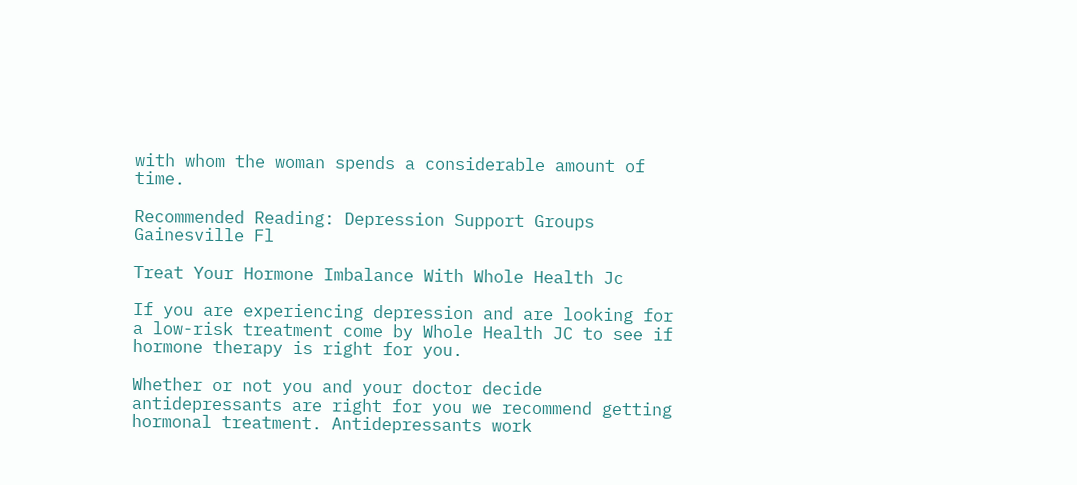with whom the woman spends a considerable amount of time.

Recommended Reading: Depression Support Groups Gainesville Fl

Treat Your Hormone Imbalance With Whole Health Jc

If you are experiencing depression and are looking for a low-risk treatment come by Whole Health JC to see if hormone therapy is right for you.

Whether or not you and your doctor decide antidepressants are right for you we recommend getting hormonal treatment. Antidepressants work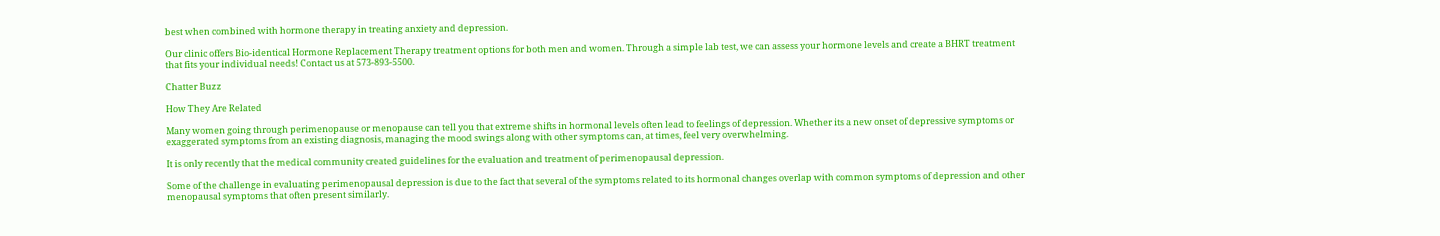best when combined with hormone therapy in treating anxiety and depression.

Our clinic offers Bio-identical Hormone Replacement Therapy treatment options for both men and women. Through a simple lab test, we can assess your hormone levels and create a BHRT treatment that fits your individual needs! Contact us at 573-893-5500.

Chatter Buzz

How They Are Related

Many women going through perimenopause or menopause can tell you that extreme shifts in hormonal levels often lead to feelings of depression. Whether its a new onset of depressive symptoms or exaggerated symptoms from an existing diagnosis, managing the mood swings along with other symptoms can, at times, feel very overwhelming.

It is only recently that the medical community created guidelines for the evaluation and treatment of perimenopausal depression.

Some of the challenge in evaluating perimenopausal depression is due to the fact that several of the symptoms related to its hormonal changes overlap with common symptoms of depression and other menopausal symptoms that often present similarly.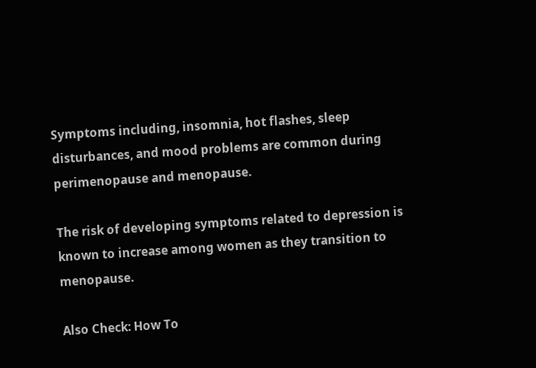Symptoms including, insomnia, hot flashes, sleep disturbances, and mood problems are common during perimenopause and menopause.

The risk of developing symptoms related to depression is known to increase among women as they transition to menopause.

Also Check: How To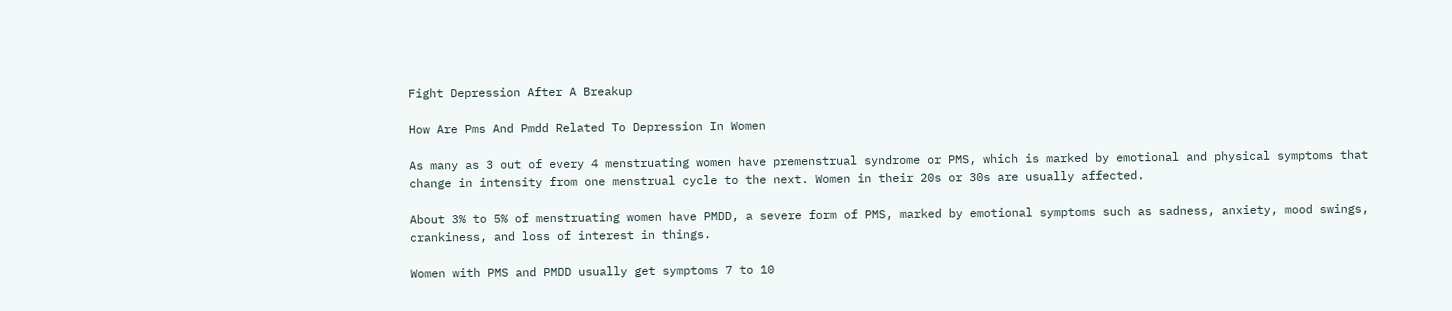Fight Depression After A Breakup

How Are Pms And Pmdd Related To Depression In Women

As many as 3 out of every 4 menstruating women have premenstrual syndrome or PMS, which is marked by emotional and physical symptoms that change in intensity from one menstrual cycle to the next. Women in their 20s or 30s are usually affected.

About 3% to 5% of menstruating women have PMDD, a severe form of PMS, marked by emotional symptoms such as sadness, anxiety, mood swings, crankiness, and loss of interest in things.

Women with PMS and PMDD usually get symptoms 7 to 10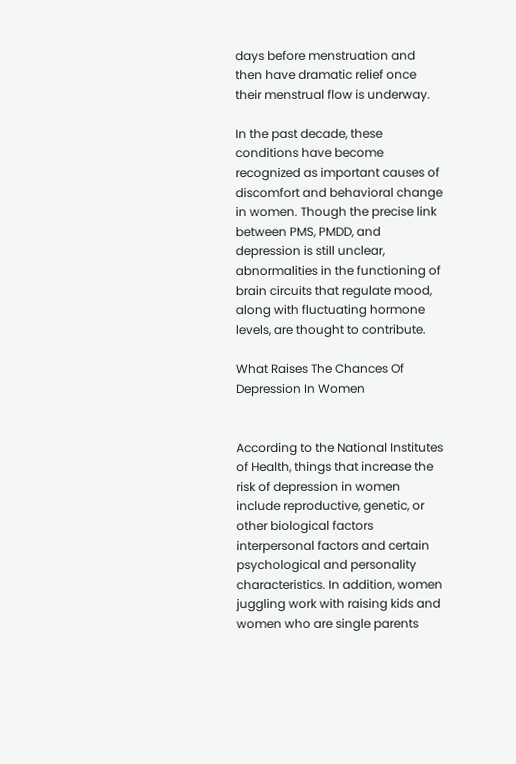days before menstruation and then have dramatic relief once their menstrual flow is underway.

In the past decade, these conditions have become recognized as important causes of discomfort and behavioral change in women. Though the precise link between PMS, PMDD, and depression is still unclear, abnormalities in the functioning of brain circuits that regulate mood, along with fluctuating hormone levels, are thought to contribute.

What Raises The Chances Of Depression In Women


According to the National Institutes of Health, things that increase the risk of depression in women include reproductive, genetic, or other biological factors interpersonal factors and certain psychological and personality characteristics. In addition, women juggling work with raising kids and women who are single parents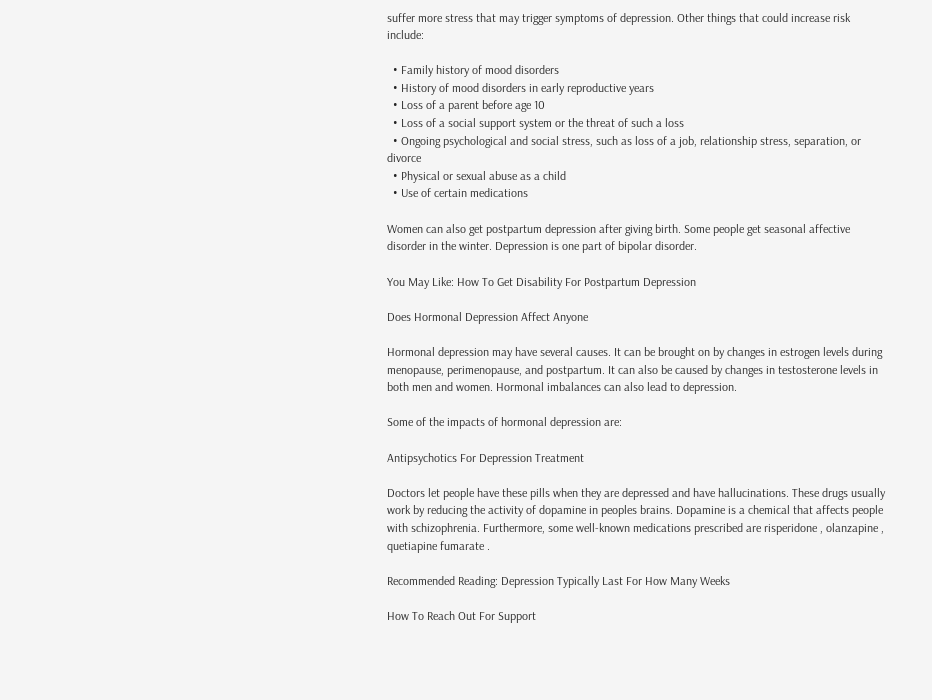suffer more stress that may trigger symptoms of depression. Other things that could increase risk include:

  • Family history of mood disorders
  • History of mood disorders in early reproductive years
  • Loss of a parent before age 10
  • Loss of a social support system or the threat of such a loss
  • Ongoing psychological and social stress, such as loss of a job, relationship stress, separation, or divorce
  • Physical or sexual abuse as a child
  • Use of certain medications

Women can also get postpartum depression after giving birth. Some people get seasonal affective disorder in the winter. Depression is one part of bipolar disorder.

You May Like: How To Get Disability For Postpartum Depression

Does Hormonal Depression Affect Anyone

Hormonal depression may have several causes. It can be brought on by changes in estrogen levels during menopause, perimenopause, and postpartum. It can also be caused by changes in testosterone levels in both men and women. Hormonal imbalances can also lead to depression.

Some of the impacts of hormonal depression are:

Antipsychotics For Depression Treatment

Doctors let people have these pills when they are depressed and have hallucinations. These drugs usually work by reducing the activity of dopamine in peoples brains. Dopamine is a chemical that affects people with schizophrenia. Furthermore, some well-known medications prescribed are risperidone , olanzapine , quetiapine fumarate .

Recommended Reading: Depression Typically Last For How Many Weeks

How To Reach Out For Support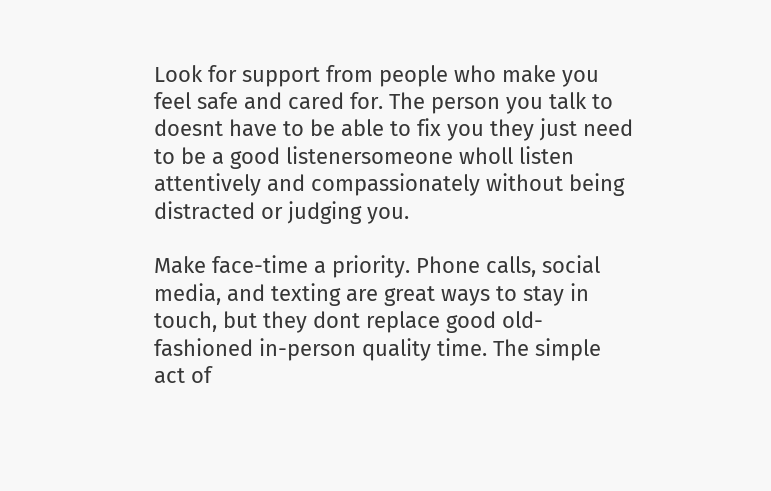Look for support from people who make you feel safe and cared for. The person you talk to doesnt have to be able to fix you they just need to be a good listenersomeone wholl listen attentively and compassionately without being distracted or judging you.

Make face-time a priority. Phone calls, social media, and texting are great ways to stay in touch, but they dont replace good old-fashioned in-person quality time. The simple act of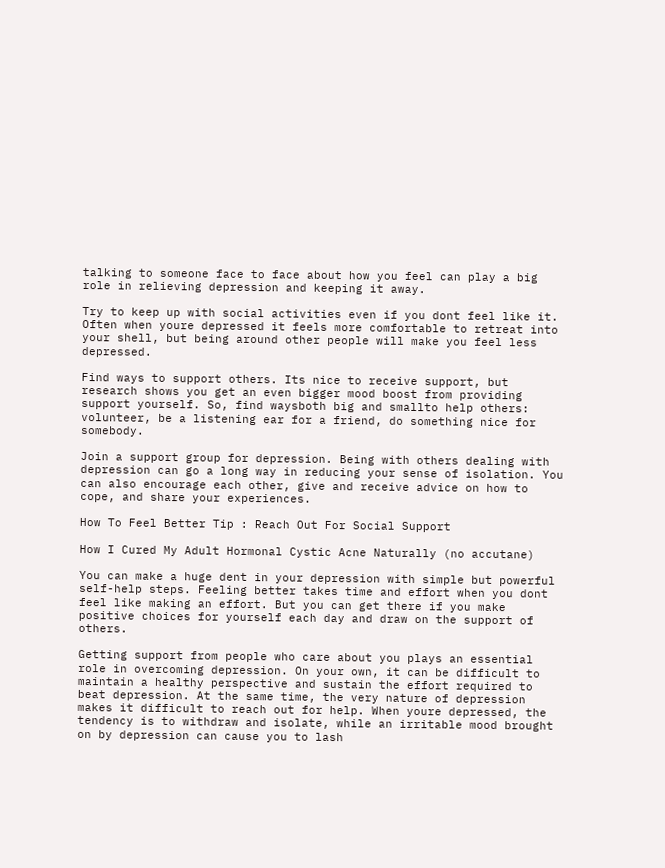talking to someone face to face about how you feel can play a big role in relieving depression and keeping it away.

Try to keep up with social activities even if you dont feel like it. Often when youre depressed it feels more comfortable to retreat into your shell, but being around other people will make you feel less depressed.

Find ways to support others. Its nice to receive support, but research shows you get an even bigger mood boost from providing support yourself. So, find waysboth big and smallto help others: volunteer, be a listening ear for a friend, do something nice for somebody.

Join a support group for depression. Being with others dealing with depression can go a long way in reducing your sense of isolation. You can also encourage each other, give and receive advice on how to cope, and share your experiences.

How To Feel Better Tip : Reach Out For Social Support

How I Cured My Adult Hormonal Cystic Acne Naturally (no accutane)

You can make a huge dent in your depression with simple but powerful self-help steps. Feeling better takes time and effort when you dont feel like making an effort. But you can get there if you make positive choices for yourself each day and draw on the support of others.

Getting support from people who care about you plays an essential role in overcoming depression. On your own, it can be difficult to maintain a healthy perspective and sustain the effort required to beat depression. At the same time, the very nature of depression makes it difficult to reach out for help. When youre depressed, the tendency is to withdraw and isolate, while an irritable mood brought on by depression can cause you to lash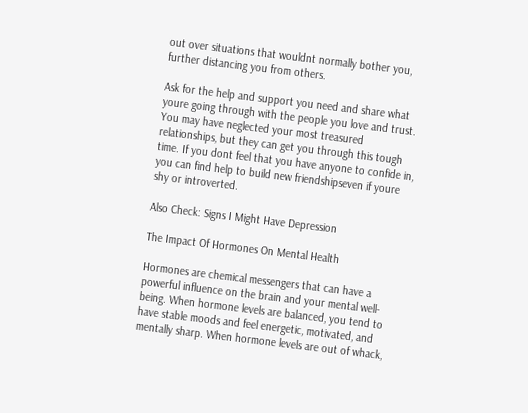out over situations that wouldnt normally bother you, further distancing you from others.

Ask for the help and support you need and share what youre going through with the people you love and trust. You may have neglected your most treasured relationships, but they can get you through this tough time. If you dont feel that you have anyone to confide in, you can find help to build new friendshipseven if youre shy or introverted.

Also Check: Signs I Might Have Depression

The Impact Of Hormones On Mental Health

Hormones are chemical messengers that can have a powerful influence on the brain and your mental well-being. When hormone levels are balanced, you tend to have stable moods and feel energetic, motivated, and mentally sharp. When hormone levels are out of whack,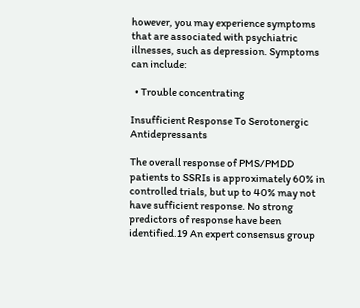however, you may experience symptoms that are associated with psychiatric illnesses, such as depression. Symptoms can include:

  • Trouble concentrating

Insufficient Response To Serotonergic Antidepressants

The overall response of PMS/PMDD patients to SSRIs is approximately 60% in controlled trials, but up to 40% may not have sufficient response. No strong predictors of response have been identified.19 An expert consensus group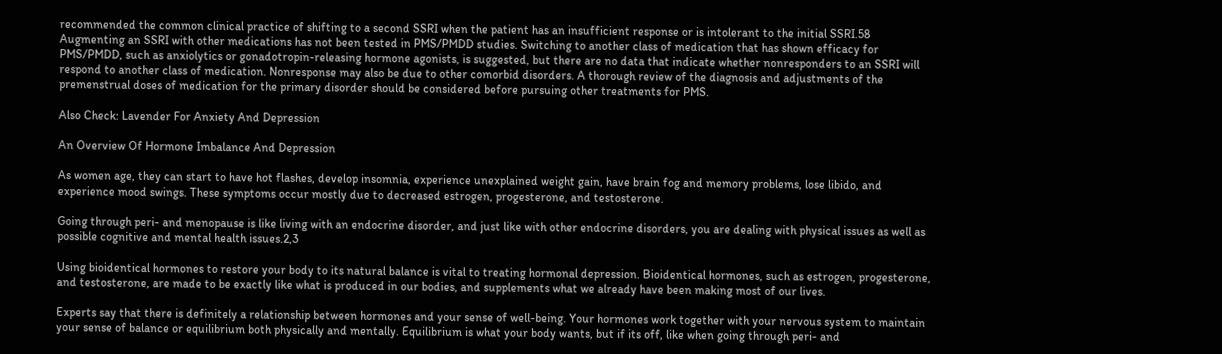recommended the common clinical practice of shifting to a second SSRI when the patient has an insufficient response or is intolerant to the initial SSRI.58 Augmenting an SSRI with other medications has not been tested in PMS/PMDD studies. Switching to another class of medication that has shown efficacy for PMS/PMDD, such as anxiolytics or gonadotropin-releasing hormone agonists, is suggested, but there are no data that indicate whether nonresponders to an SSRI will respond to another class of medication. Nonresponse may also be due to other comorbid disorders. A thorough review of the diagnosis and adjustments of the premenstrual doses of medication for the primary disorder should be considered before pursuing other treatments for PMS.

Also Check: Lavender For Anxiety And Depression

An Overview Of Hormone Imbalance And Depression

As women age, they can start to have hot flashes, develop insomnia, experience unexplained weight gain, have brain fog and memory problems, lose libido, and experience mood swings. These symptoms occur mostly due to decreased estrogen, progesterone, and testosterone.

Going through peri- and menopause is like living with an endocrine disorder, and just like with other endocrine disorders, you are dealing with physical issues as well as possible cognitive and mental health issues.2,3

Using bioidentical hormones to restore your body to its natural balance is vital to treating hormonal depression. Bioidentical hormones, such as estrogen, progesterone, and testosterone, are made to be exactly like what is produced in our bodies, and supplements what we already have been making most of our lives.

Experts say that there is definitely a relationship between hormones and your sense of well-being. Your hormones work together with your nervous system to maintain your sense of balance or equilibrium both physically and mentally. Equilibrium is what your body wants, but if its off, like when going through peri- and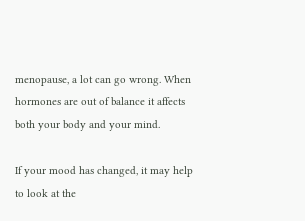menopause, a lot can go wrong. When hormones are out of balance it affects both your body and your mind.

If your mood has changed, it may help to look at the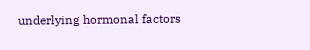underlying hormonal factors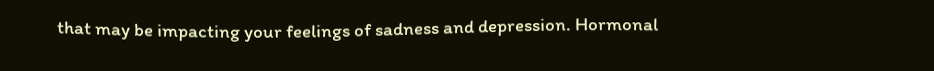that may be impacting your feelings of sadness and depression. Hormonal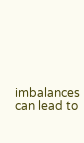imbalances can lead to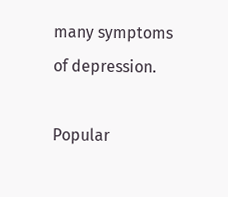many symptoms of depression.

Popular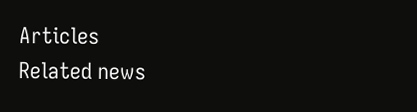Articles
Related news